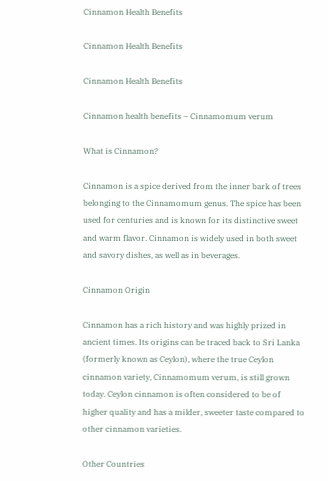Cinnamon Health Benefits

Cinnamon Health Benefits

Cinnamon Health Benefits

Cinnamon health benefits – Cinnamomum verum

What is Cinnamon?

Cinnamon is a spice derived from the inner bark of trees belonging to the Cinnamomum genus. The spice has been used for centuries and is known for its distinctive sweet and warm flavor. Cinnamon is widely used in both sweet and savory dishes, as well as in beverages.

Cinnamon Origin

Cinnamon has a rich history and was highly prized in ancient times. Its origins can be traced back to Sri Lanka (formerly known as Ceylon), where the true Ceylon cinnamon variety, Cinnamomum verum, is still grown today. Ceylon cinnamon is often considered to be of higher quality and has a milder, sweeter taste compared to other cinnamon varieties.

Other Countries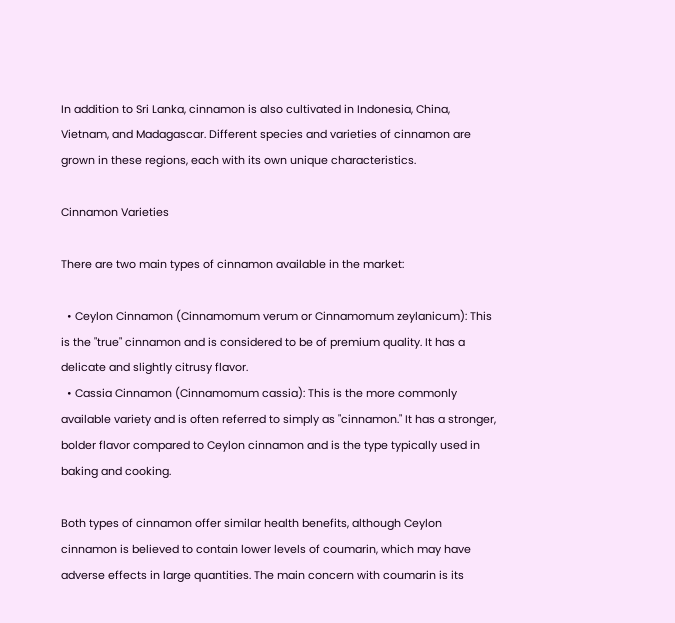In addition to Sri Lanka, cinnamon is also cultivated in Indonesia, China, Vietnam, and Madagascar. Different species and varieties of cinnamon are grown in these regions, each with its own unique characteristics.

Cinnamon Varieties

There are two main types of cinnamon available in the market:

  • Ceylon Cinnamon (Cinnamomum verum or Cinnamomum zeylanicum): This is the "true" cinnamon and is considered to be of premium quality. It has a delicate and slightly citrusy flavor.
  • Cassia Cinnamon (Cinnamomum cassia): This is the more commonly available variety and is often referred to simply as "cinnamon." It has a stronger, bolder flavor compared to Ceylon cinnamon and is the type typically used in baking and cooking.

Both types of cinnamon offer similar health benefits, although Ceylon cinnamon is believed to contain lower levels of coumarin, which may have adverse effects in large quantities. The main concern with coumarin is its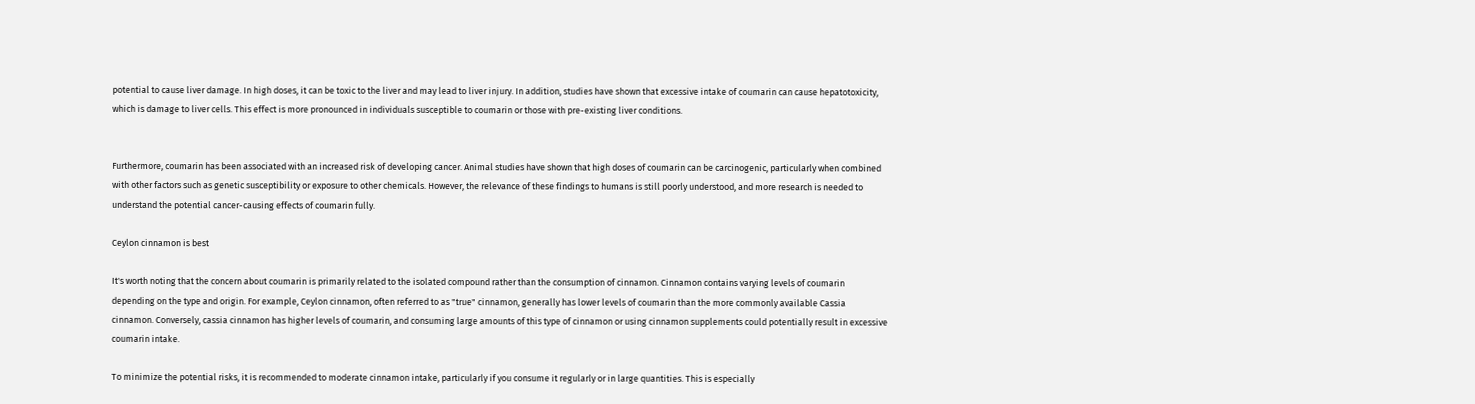potential to cause liver damage. In high doses, it can be toxic to the liver and may lead to liver injury. In addition, studies have shown that excessive intake of coumarin can cause hepatotoxicity, which is damage to liver cells. This effect is more pronounced in individuals susceptible to coumarin or those with pre-existing liver conditions.


Furthermore, coumarin has been associated with an increased risk of developing cancer. Animal studies have shown that high doses of coumarin can be carcinogenic, particularly when combined with other factors such as genetic susceptibility or exposure to other chemicals. However, the relevance of these findings to humans is still poorly understood, and more research is needed to understand the potential cancer-causing effects of coumarin fully.

Ceylon cinnamon is best

It's worth noting that the concern about coumarin is primarily related to the isolated compound rather than the consumption of cinnamon. Cinnamon contains varying levels of coumarin depending on the type and origin. For example, Ceylon cinnamon, often referred to as "true" cinnamon, generally has lower levels of coumarin than the more commonly available Cassia cinnamon. Conversely, cassia cinnamon has higher levels of coumarin, and consuming large amounts of this type of cinnamon or using cinnamon supplements could potentially result in excessive coumarin intake.

To minimize the potential risks, it is recommended to moderate cinnamon intake, particularly if you consume it regularly or in large quantities. This is especially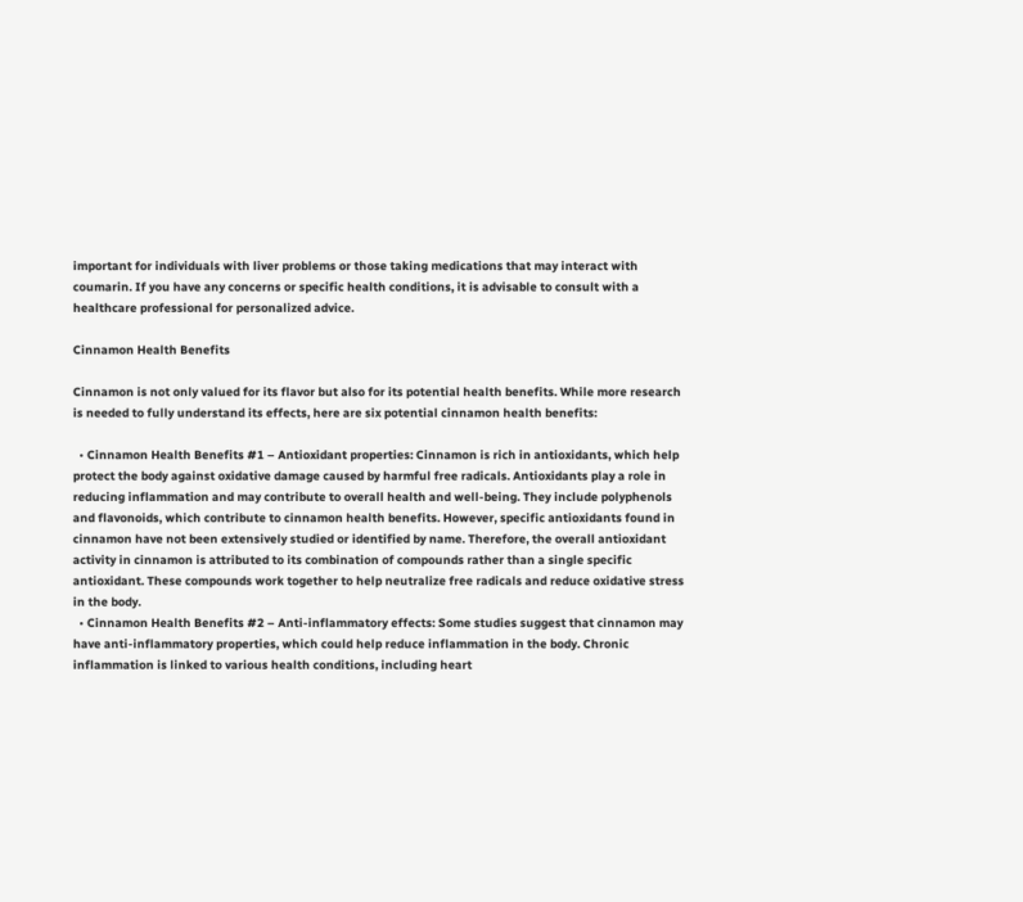important for individuals with liver problems or those taking medications that may interact with coumarin. If you have any concerns or specific health conditions, it is advisable to consult with a healthcare professional for personalized advice.

Cinnamon Health Benefits

Cinnamon is not only valued for its flavor but also for its potential health benefits. While more research is needed to fully understand its effects, here are six potential cinnamon health benefits:

  • Cinnamon Health Benefits #1 – Antioxidant properties: Cinnamon is rich in antioxidants, which help protect the body against oxidative damage caused by harmful free radicals. Antioxidants play a role in reducing inflammation and may contribute to overall health and well-being. They include polyphenols and flavonoids, which contribute to cinnamon health benefits. However, specific antioxidants found in cinnamon have not been extensively studied or identified by name. Therefore, the overall antioxidant activity in cinnamon is attributed to its combination of compounds rather than a single specific antioxidant. These compounds work together to help neutralize free radicals and reduce oxidative stress in the body.
  • Cinnamon Health Benefits #2 – Anti-inflammatory effects: Some studies suggest that cinnamon may have anti-inflammatory properties, which could help reduce inflammation in the body. Chronic inflammation is linked to various health conditions, including heart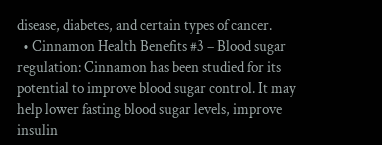disease, diabetes, and certain types of cancer.
  • Cinnamon Health Benefits #3 – Blood sugar regulation: Cinnamon has been studied for its potential to improve blood sugar control. It may help lower fasting blood sugar levels, improve insulin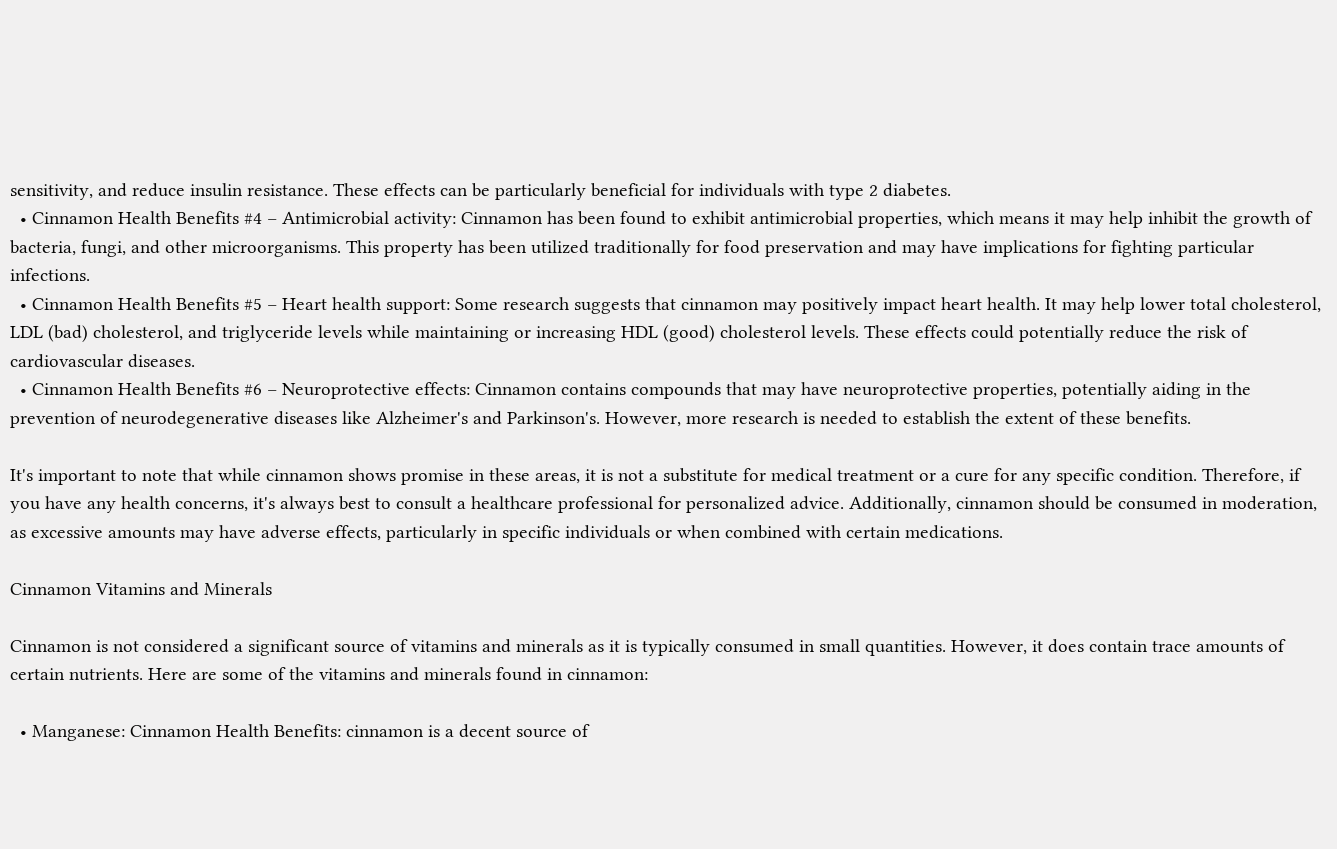sensitivity, and reduce insulin resistance. These effects can be particularly beneficial for individuals with type 2 diabetes.
  • Cinnamon Health Benefits #4 – Antimicrobial activity: Cinnamon has been found to exhibit antimicrobial properties, which means it may help inhibit the growth of bacteria, fungi, and other microorganisms. This property has been utilized traditionally for food preservation and may have implications for fighting particular infections.
  • Cinnamon Health Benefits #5 – Heart health support: Some research suggests that cinnamon may positively impact heart health. It may help lower total cholesterol, LDL (bad) cholesterol, and triglyceride levels while maintaining or increasing HDL (good) cholesterol levels. These effects could potentially reduce the risk of cardiovascular diseases.
  • Cinnamon Health Benefits #6 – Neuroprotective effects: Cinnamon contains compounds that may have neuroprotective properties, potentially aiding in the prevention of neurodegenerative diseases like Alzheimer's and Parkinson's. However, more research is needed to establish the extent of these benefits.

It's important to note that while cinnamon shows promise in these areas, it is not a substitute for medical treatment or a cure for any specific condition. Therefore, if you have any health concerns, it's always best to consult a healthcare professional for personalized advice. Additionally, cinnamon should be consumed in moderation, as excessive amounts may have adverse effects, particularly in specific individuals or when combined with certain medications.

Cinnamon Vitamins and Minerals

Cinnamon is not considered a significant source of vitamins and minerals as it is typically consumed in small quantities. However, it does contain trace amounts of certain nutrients. Here are some of the vitamins and minerals found in cinnamon:

  • Manganese: Cinnamon Health Benefits: cinnamon is a decent source of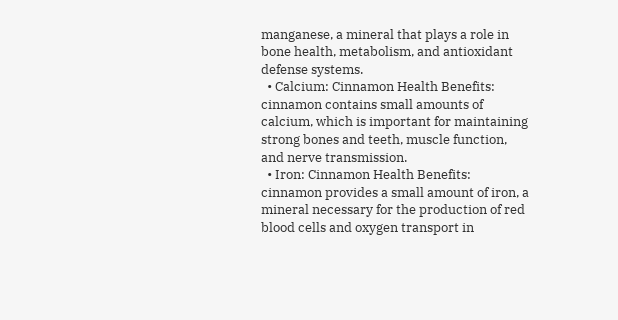manganese, a mineral that plays a role in bone health, metabolism, and antioxidant defense systems.
  • Calcium: Cinnamon Health Benefits: cinnamon contains small amounts of calcium, which is important for maintaining strong bones and teeth, muscle function, and nerve transmission.
  • Iron: Cinnamon Health Benefits: cinnamon provides a small amount of iron, a mineral necessary for the production of red blood cells and oxygen transport in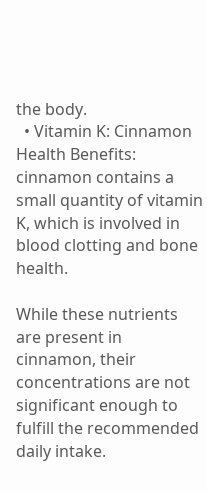the body.
  • Vitamin K: Cinnamon Health Benefits: cinnamon contains a small quantity of vitamin K, which is involved in blood clotting and bone health.

While these nutrients are present in cinnamon, their concentrations are not significant enough to fulfill the recommended daily intake.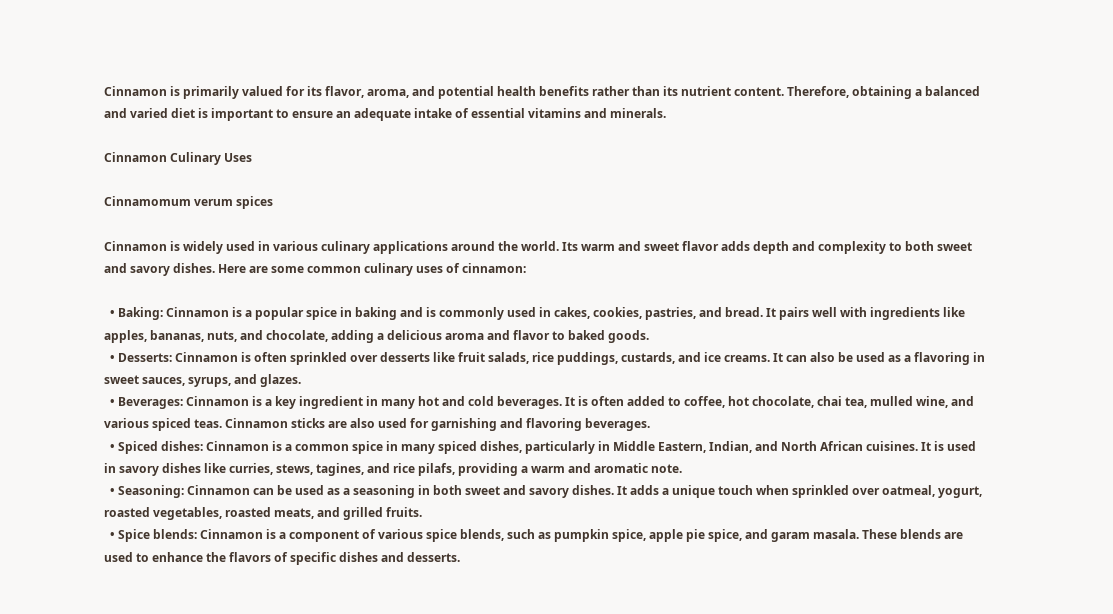Cinnamon is primarily valued for its flavor, aroma, and potential health benefits rather than its nutrient content. Therefore, obtaining a balanced and varied diet is important to ensure an adequate intake of essential vitamins and minerals.

Cinnamon Culinary Uses

Cinnamomum verum spices

Cinnamon is widely used in various culinary applications around the world. Its warm and sweet flavor adds depth and complexity to both sweet and savory dishes. Here are some common culinary uses of cinnamon:

  • Baking: Cinnamon is a popular spice in baking and is commonly used in cakes, cookies, pastries, and bread. It pairs well with ingredients like apples, bananas, nuts, and chocolate, adding a delicious aroma and flavor to baked goods.
  • Desserts: Cinnamon is often sprinkled over desserts like fruit salads, rice puddings, custards, and ice creams. It can also be used as a flavoring in sweet sauces, syrups, and glazes.
  • Beverages: Cinnamon is a key ingredient in many hot and cold beverages. It is often added to coffee, hot chocolate, chai tea, mulled wine, and various spiced teas. Cinnamon sticks are also used for garnishing and flavoring beverages.
  • Spiced dishes: Cinnamon is a common spice in many spiced dishes, particularly in Middle Eastern, Indian, and North African cuisines. It is used in savory dishes like curries, stews, tagines, and rice pilafs, providing a warm and aromatic note.
  • Seasoning: Cinnamon can be used as a seasoning in both sweet and savory dishes. It adds a unique touch when sprinkled over oatmeal, yogurt, roasted vegetables, roasted meats, and grilled fruits.
  • Spice blends: Cinnamon is a component of various spice blends, such as pumpkin spice, apple pie spice, and garam masala. These blends are used to enhance the flavors of specific dishes and desserts.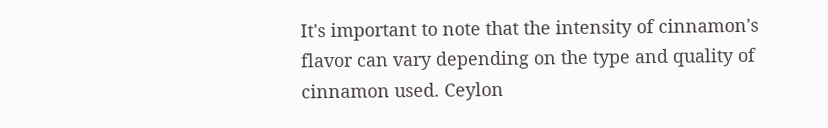It's important to note that the intensity of cinnamon's flavor can vary depending on the type and quality of cinnamon used. Ceylon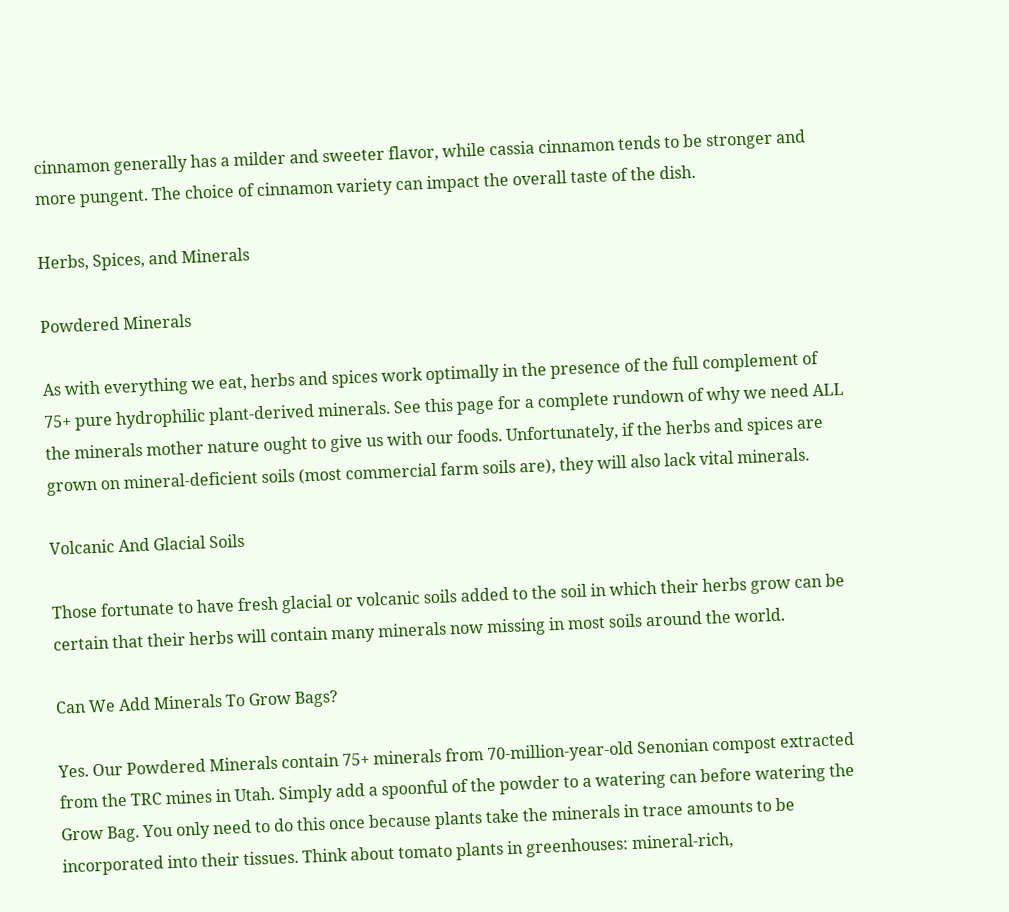cinnamon generally has a milder and sweeter flavor, while cassia cinnamon tends to be stronger and more pungent. The choice of cinnamon variety can impact the overall taste of the dish.

Herbs, Spices, and Minerals

Powdered Minerals

As with everything we eat, herbs and spices work optimally in the presence of the full complement of 75+ pure hydrophilic plant-derived minerals. See this page for a complete rundown of why we need ALL the minerals mother nature ought to give us with our foods. Unfortunately, if the herbs and spices are grown on mineral-deficient soils (most commercial farm soils are), they will also lack vital minerals.

Volcanic And Glacial Soils

Those fortunate to have fresh glacial or volcanic soils added to the soil in which their herbs grow can be certain that their herbs will contain many minerals now missing in most soils around the world.

Can We Add Minerals To Grow Bags?

Yes. Our Powdered Minerals contain 75+ minerals from 70-million-year-old Senonian compost extracted from the TRC mines in Utah. Simply add a spoonful of the powder to a watering can before watering the Grow Bag. You only need to do this once because plants take the minerals in trace amounts to be incorporated into their tissues. Think about tomato plants in greenhouses: mineral-rich,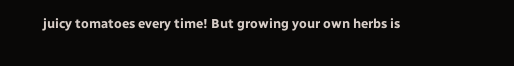juicy tomatoes every time! But growing your own herbs is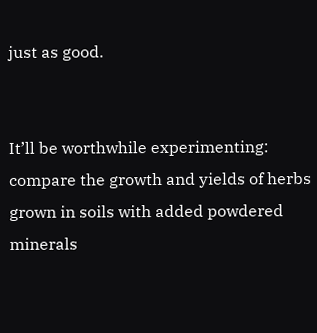just as good.


It’ll be worthwhile experimenting: compare the growth and yields of herbs grown in soils with added powdered minerals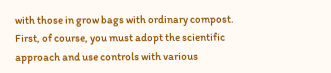with those in grow bags with ordinary compost. First, of course, you must adopt the scientific approach and use controls with various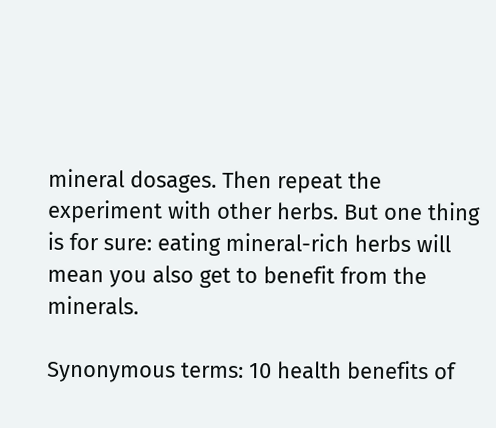mineral dosages. Then repeat the experiment with other herbs. But one thing is for sure: eating mineral-rich herbs will mean you also get to benefit from the minerals.

Synonymous terms: 10 health benefits of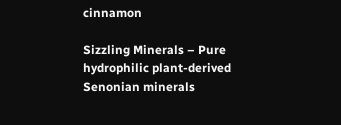cinnamon

Sizzling Minerals – Pure hydrophilic plant-derived Senonian minerals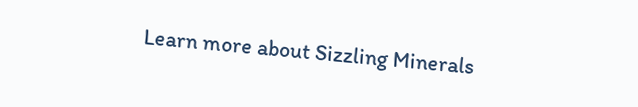Learn more about Sizzling Minerals